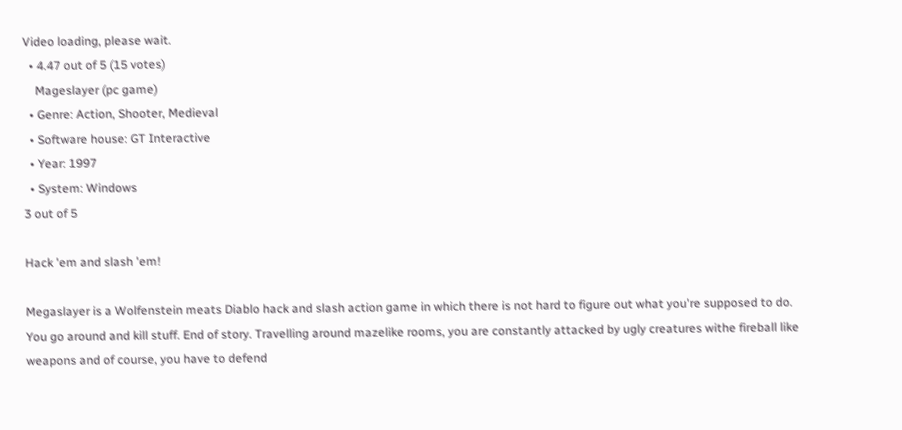Video loading, please wait.
  • 4.47 out of 5 (15 votes)
    Mageslayer (pc game)
  • Genre: Action, Shooter, Medieval
  • Software house: GT Interactive
  • Year: 1997
  • System: Windows
3 out of 5

Hack 'em and slash 'em!

Megaslayer is a Wolfenstein meats Diablo hack and slash action game in which there is not hard to figure out what you're supposed to do. You go around and kill stuff. End of story. Travelling around mazelike rooms, you are constantly attacked by ugly creatures withe fireball like weapons and of course, you have to defend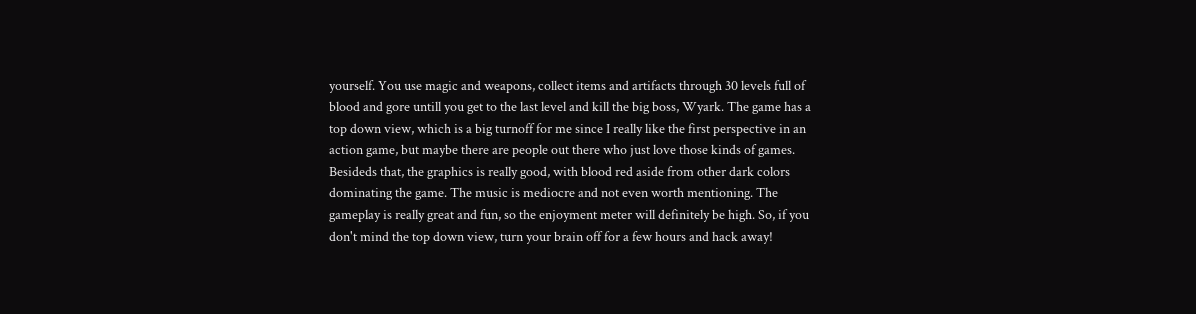yourself. You use magic and weapons, collect items and artifacts through 30 levels full of blood and gore untill you get to the last level and kill the big boss, Wyark. The game has a top down view, which is a big turnoff for me since I really like the first perspective in an action game, but maybe there are people out there who just love those kinds of games. Besideds that, the graphics is really good, with blood red aside from other dark colors dominating the game. The music is mediocre and not even worth mentioning. The gameplay is really great and fun, so the enjoyment meter will definitely be high. So, if you don't mind the top down view, turn your brain off for a few hours and hack away!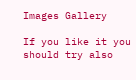Images Gallery

If you like it you should try also